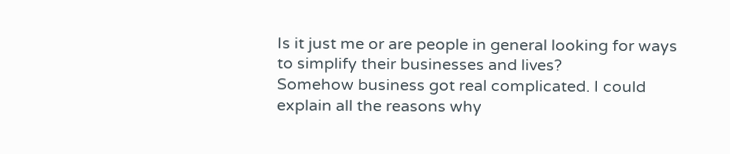Is it just me or are people in general looking for ways to simplify their businesses and lives?
Somehow business got real complicated. I could explain all the reasons why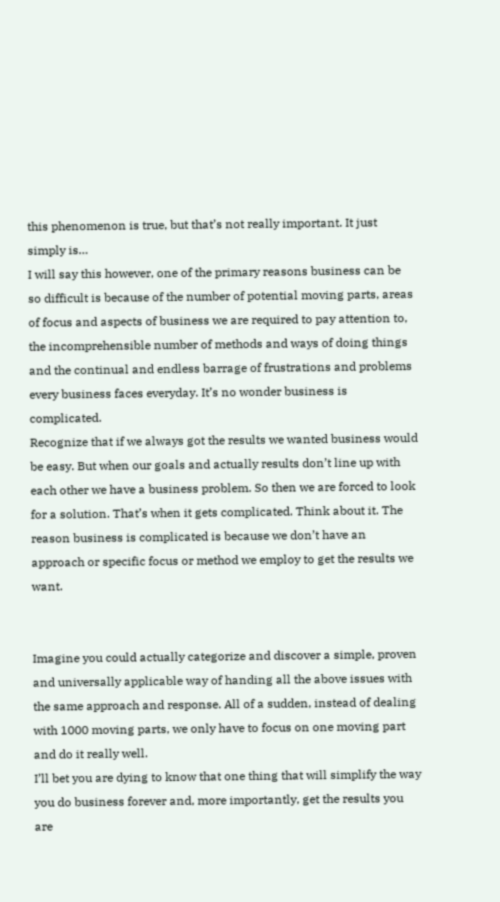this phenomenon is true, but that’s not really important. It just simply is…
I will say this however, one of the primary reasons business can be so difficult is because of the number of potential moving parts, areas of focus and aspects of business we are required to pay attention to, the incomprehensible number of methods and ways of doing things and the continual and endless barrage of frustrations and problems every business faces everyday. It’s no wonder business is complicated.
Recognize that if we always got the results we wanted business would be easy. But when our goals and actually results don’t line up with each other we have a business problem. So then we are forced to look for a solution. That’s when it gets complicated. Think about it. The reason business is complicated is because we don’t have an approach or specific focus or method we employ to get the results we want.


Imagine you could actually categorize and discover a simple, proven and universally applicable way of handing all the above issues with the same approach and response. All of a sudden, instead of dealing with 1000 moving parts, we only have to focus on one moving part and do it really well.
I’ll bet you are dying to know that one thing that will simplify the way you do business forever and, more importantly, get the results you are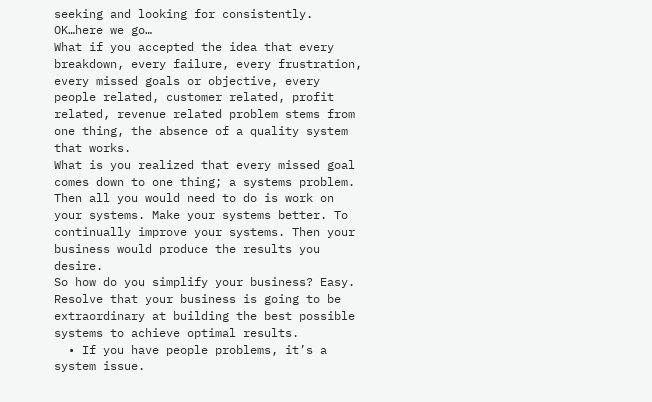seeking and looking for consistently.
OK…here we go…
What if you accepted the idea that every breakdown, every failure, every frustration, every missed goals or objective, every people related, customer related, profit related, revenue related problem stems from one thing, the absence of a quality system that works.
What is you realized that every missed goal comes down to one thing; a systems problem. Then all you would need to do is work on your systems. Make your systems better. To continually improve your systems. Then your business would produce the results you desire.
So how do you simplify your business? Easy. Resolve that your business is going to be extraordinary at building the best possible systems to achieve optimal results.
  • If you have people problems, it’s a system issue.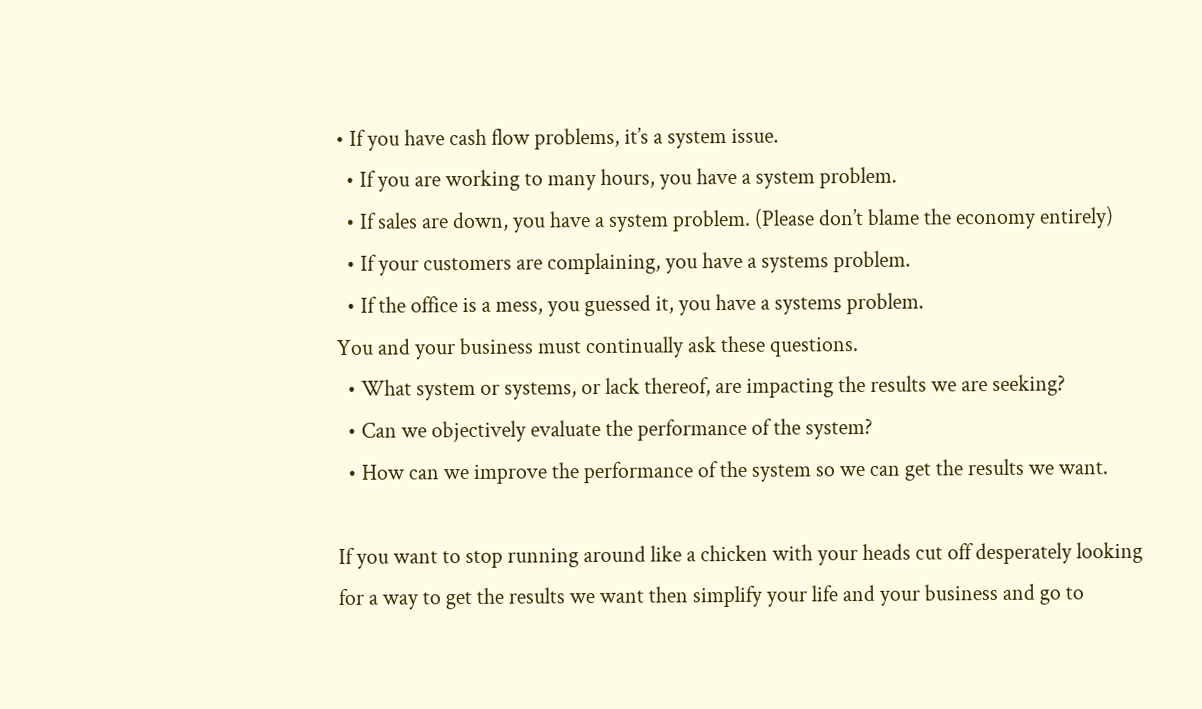• If you have cash flow problems, it’s a system issue.
  • If you are working to many hours, you have a system problem.
  • If sales are down, you have a system problem. (Please don’t blame the economy entirely)
  • If your customers are complaining, you have a systems problem.
  • If the office is a mess, you guessed it, you have a systems problem.
You and your business must continually ask these questions.
  • What system or systems, or lack thereof, are impacting the results we are seeking?
  • Can we objectively evaluate the performance of the system?
  • How can we improve the performance of the system so we can get the results we want.

If you want to stop running around like a chicken with your heads cut off desperately looking for a way to get the results we want then simplify your life and your business and go to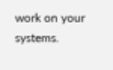work on your systems.